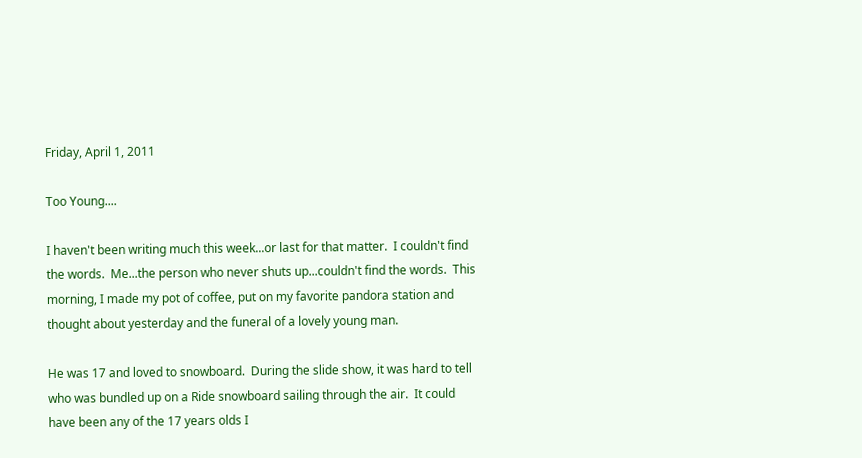Friday, April 1, 2011

Too Young....

I haven't been writing much this week...or last for that matter.  I couldn't find the words.  Me...the person who never shuts up...couldn't find the words.  This morning, I made my pot of coffee, put on my favorite pandora station and thought about yesterday and the funeral of a lovely young man.

He was 17 and loved to snowboard.  During the slide show, it was hard to tell who was bundled up on a Ride snowboard sailing through the air.  It could have been any of the 17 years olds I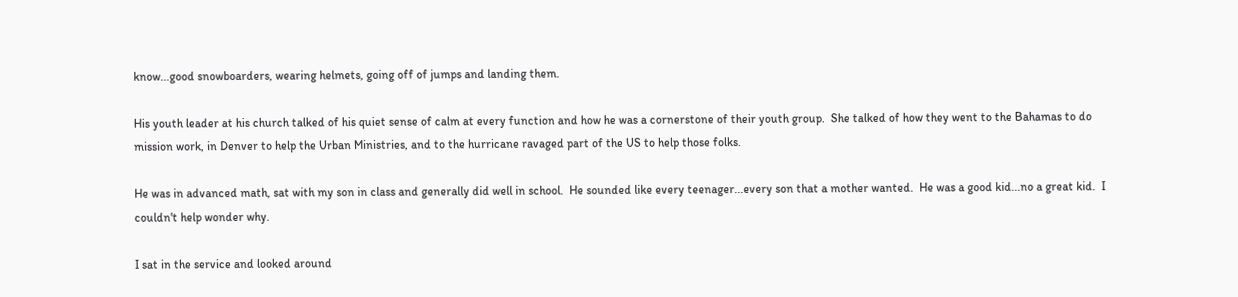know...good snowboarders, wearing helmets, going off of jumps and landing them.

His youth leader at his church talked of his quiet sense of calm at every function and how he was a cornerstone of their youth group.  She talked of how they went to the Bahamas to do mission work, in Denver to help the Urban Ministries, and to the hurricane ravaged part of the US to help those folks.

He was in advanced math, sat with my son in class and generally did well in school.  He sounded like every teenager...every son that a mother wanted.  He was a good kid...no a great kid.  I couldn't help wonder why.

I sat in the service and looked around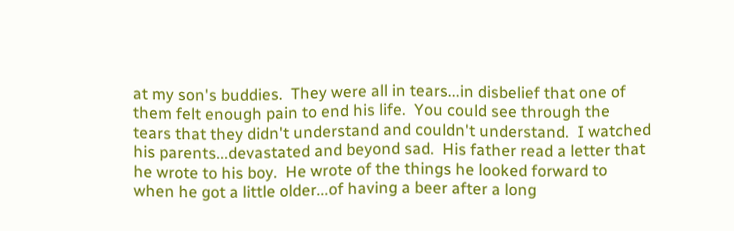at my son's buddies.  They were all in tears...in disbelief that one of them felt enough pain to end his life.  You could see through the tears that they didn't understand and couldn't understand.  I watched his parents...devastated and beyond sad.  His father read a letter that he wrote to his boy.  He wrote of the things he looked forward to when he got a little older...of having a beer after a long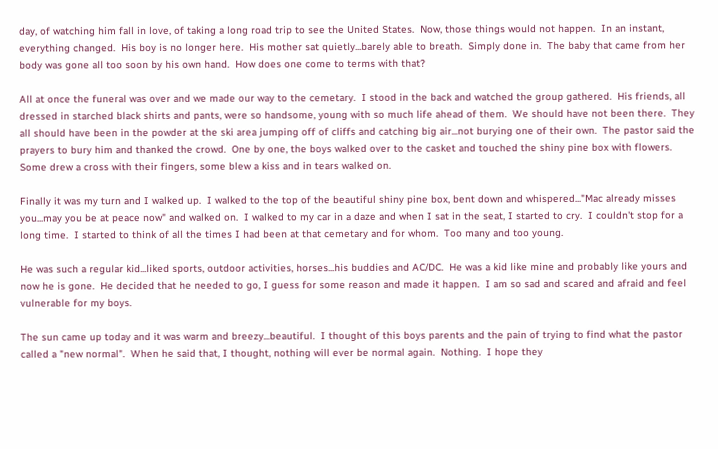day, of watching him fall in love, of taking a long road trip to see the United States.  Now, those things would not happen.  In an instant, everything changed.  His boy is no longer here.  His mother sat quietly...barely able to breath.  Simply done in.  The baby that came from her body was gone all too soon by his own hand.  How does one come to terms with that?

All at once the funeral was over and we made our way to the cemetary.  I stood in the back and watched the group gathered.  His friends, all dressed in starched black shirts and pants, were so handsome, young with so much life ahead of them.  We should have not been there.  They all should have been in the powder at the ski area jumping off of cliffs and catching big air...not burying one of their own.  The pastor said the prayers to bury him and thanked the crowd.  One by one, the boys walked over to the casket and touched the shiny pine box with flowers.  Some drew a cross with their fingers, some blew a kiss and in tears walked on.

Finally it was my turn and I walked up.  I walked to the top of the beautiful shiny pine box, bent down and whispered..."Mac already misses you...may you be at peace now" and walked on.  I walked to my car in a daze and when I sat in the seat, I started to cry.  I couldn't stop for a long time.  I started to think of all the times I had been at that cemetary and for whom.  Too many and too young.

He was such a regular kid...liked sports, outdoor activities, horses...his buddies and AC/DC.  He was a kid like mine and probably like yours and now he is gone.  He decided that he needed to go, I guess for some reason and made it happen.  I am so sad and scared and afraid and feel vulnerable for my boys.

The sun came up today and it was warm and breezy...beautiful.  I thought of this boys parents and the pain of trying to find what the pastor called a "new normal".  When he said that, I thought, nothing will ever be normal again.  Nothing.  I hope they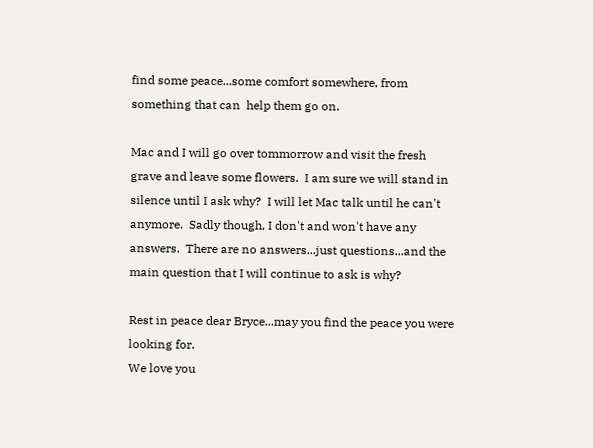find some peace...some comfort somewhere, from something that can  help them go on.

Mac and I will go over tommorrow and visit the fresh grave and leave some flowers.  I am sure we will stand in silence until I ask why?  I will let Mac talk until he can't anymore.  Sadly though, I don't and won't have any answers.  There are no answers...just questions...and the main question that I will continue to ask is why?

Rest in peace dear Bryce...may you find the peace you were looking for.
We love you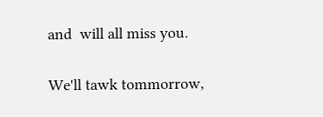and  will all miss you.

We'll tawk tommorrow,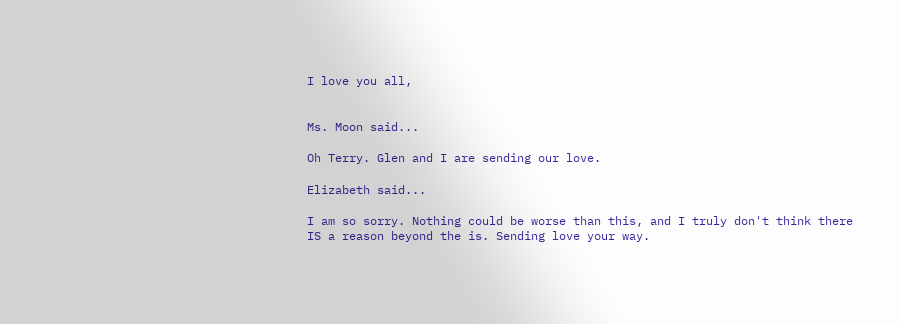I love you all,


Ms. Moon said...

Oh Terry. Glen and I are sending our love.

Elizabeth said...

I am so sorry. Nothing could be worse than this, and I truly don't think there IS a reason beyond the is. Sending love your way.